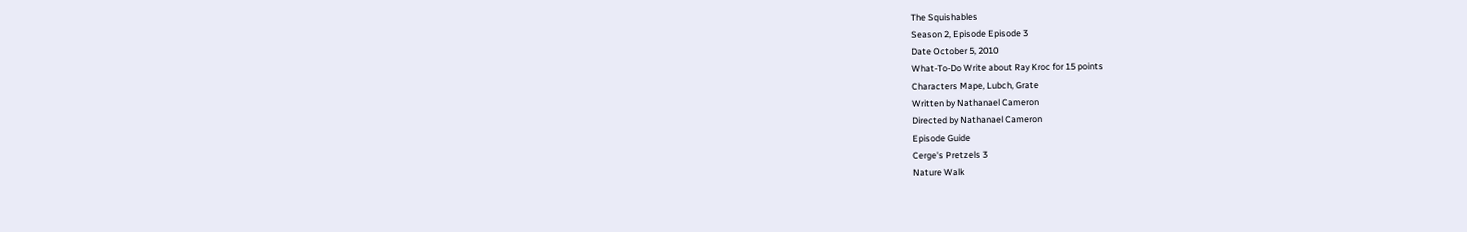The Squishables
Season 2, Episode Episode 3
Date October 5, 2010
What-To-Do Write about Ray Kroc for 15 points
Characters Mape, Lubch, Grate
Written by Nathanael Cameron
Directed by Nathanael Cameron
Episode Guide
Cerge's Pretzels 3
Nature Walk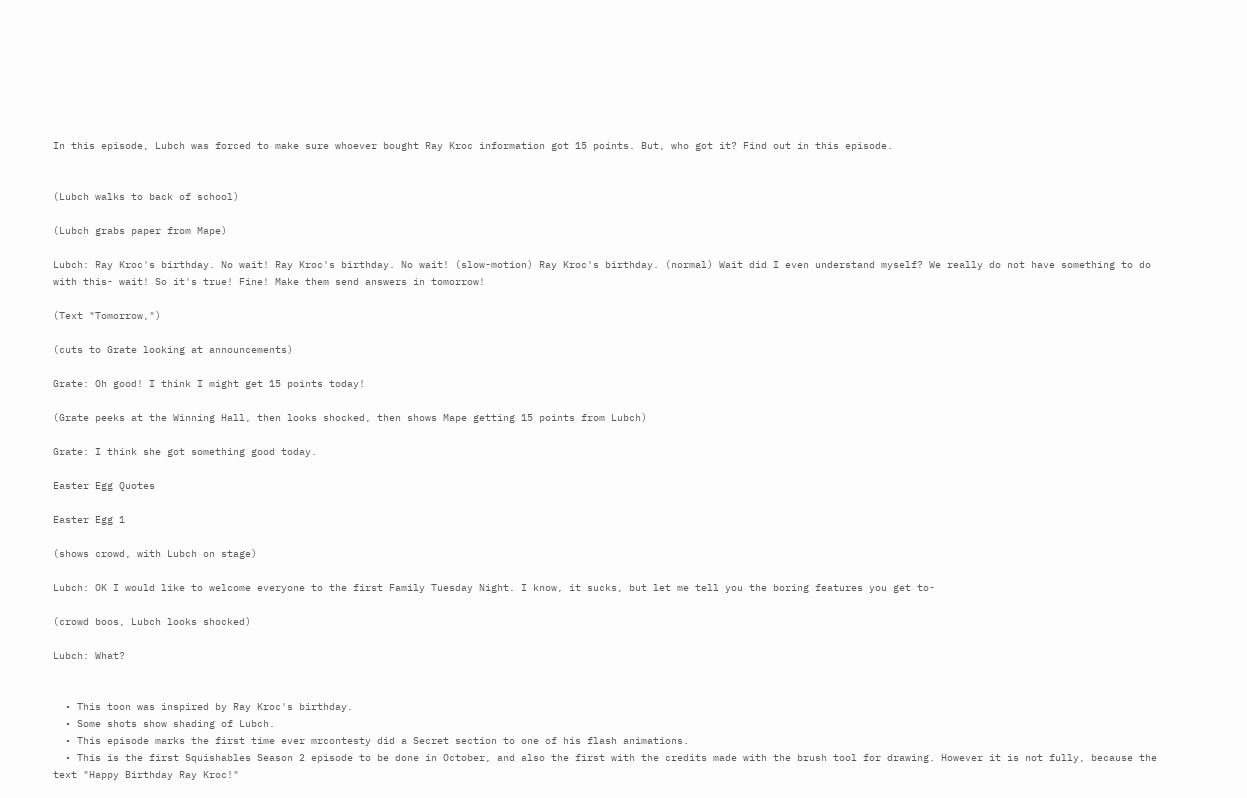In this episode, Lubch was forced to make sure whoever bought Ray Kroc information got 15 points. But, who got it? Find out in this episode.


(Lubch walks to back of school)

(Lubch grabs paper from Mape)

Lubch: Ray Kroc's birthday. No wait! Ray Kroc's birthday. No wait! (slow-motion) Ray Kroc's birthday. (normal) Wait did I even understand myself? We really do not have something to do with this- wait! So it's true! Fine! Make them send answers in tomorrow!

(Text "Tomorrow,")

(cuts to Grate looking at announcements)

Grate: Oh good! I think I might get 15 points today!

(Grate peeks at the Winning Hall, then looks shocked, then shows Mape getting 15 points from Lubch)

Grate: I think she got something good today.

Easter Egg Quotes

Easter Egg 1

(shows crowd, with Lubch on stage)

Lubch: OK I would like to welcome everyone to the first Family Tuesday Night. I know, it sucks, but let me tell you the boring features you get to-

(crowd boos, Lubch looks shocked)

Lubch: What?


  • This toon was inspired by Ray Kroc's birthday.
  • Some shots show shading of Lubch.
  • This episode marks the first time ever mrcontesty did a Secret section to one of his flash animations.
  • This is the first Squishables Season 2 episode to be done in October, and also the first with the credits made with the brush tool for drawing. However it is not fully, because the text "Happy Birthday Ray Kroc!"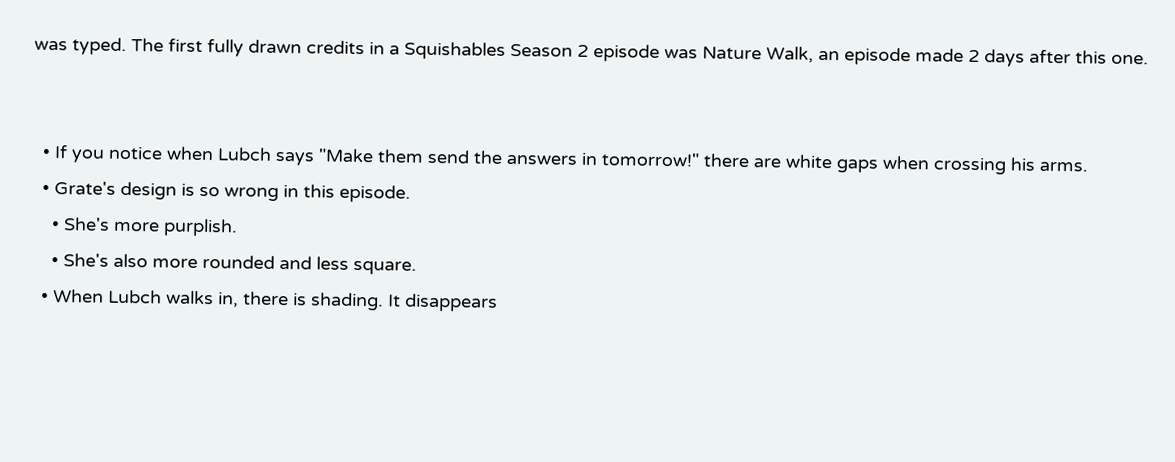was typed. The first fully drawn credits in a Squishables Season 2 episode was Nature Walk, an episode made 2 days after this one.


  • If you notice when Lubch says "Make them send the answers in tomorrow!" there are white gaps when crossing his arms.
  • Grate's design is so wrong in this episode.
    • She's more purplish.
    • She's also more rounded and less square.
  • When Lubch walks in, there is shading. It disappears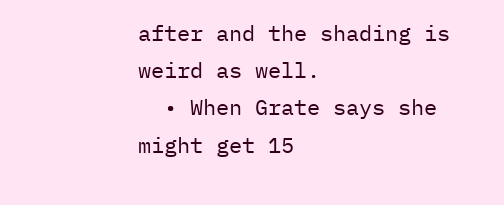after and the shading is weird as well.
  • When Grate says she might get 15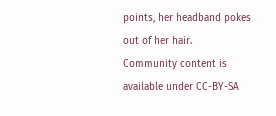points, her headband pokes out of her hair.
Community content is available under CC-BY-SA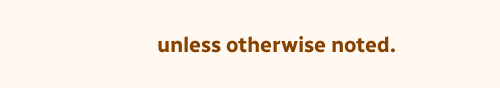unless otherwise noted.